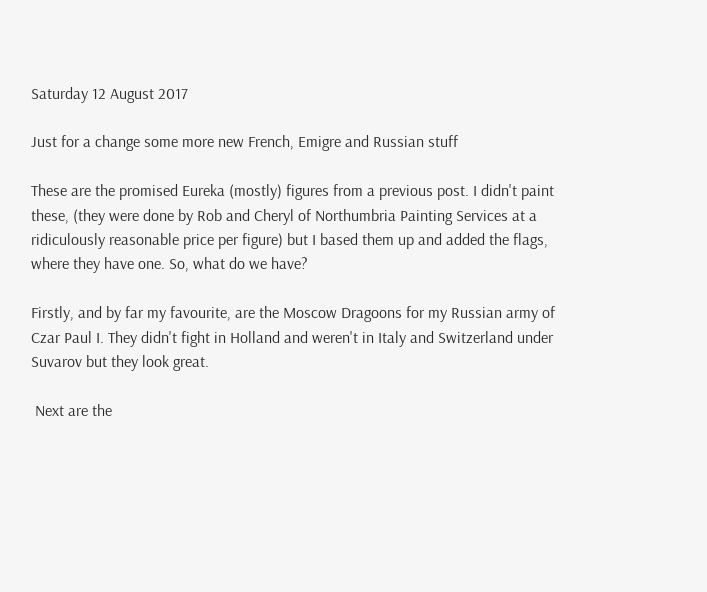Saturday 12 August 2017

Just for a change some more new French, Emigre and Russian stuff

These are the promised Eureka (mostly) figures from a previous post. I didn't paint these, (they were done by Rob and Cheryl of Northumbria Painting Services at a ridiculously reasonable price per figure) but I based them up and added the flags, where they have one. So, what do we have?

Firstly, and by far my favourite, are the Moscow Dragoons for my Russian army of Czar Paul I. They didn't fight in Holland and weren't in Italy and Switzerland under Suvarov but they look great.

 Next are the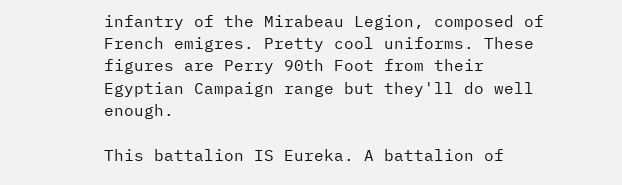infantry of the Mirabeau Legion, composed of French emigres. Pretty cool uniforms. These figures are Perry 90th Foot from their Egyptian Campaign range but they'll do well enough.

This battalion IS Eureka. A battalion of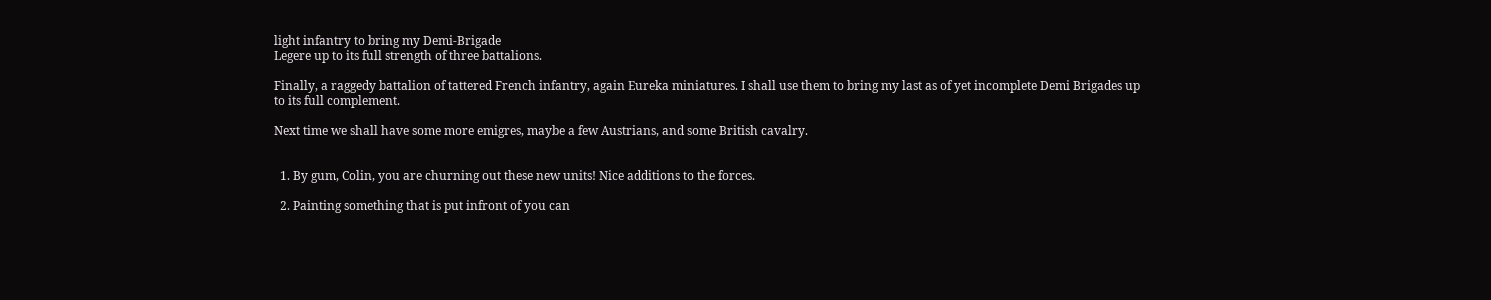light infantry to bring my Demi-Brigade
Legere up to its full strength of three battalions.

Finally, a raggedy battalion of tattered French infantry, again Eureka miniatures. I shall use them to bring my last as of yet incomplete Demi Brigades up to its full complement.

Next time we shall have some more emigres, maybe a few Austrians, and some British cavalry.


  1. By gum, Colin, you are churning out these new units! Nice additions to the forces.

  2. Painting something that is put infront of you can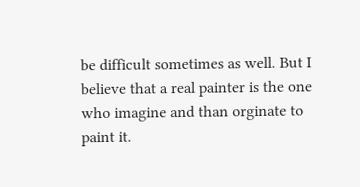be difficult sometimes as well. But I believe that a real painter is the one who imagine and than orginate to paint it.